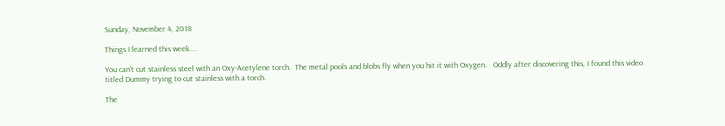Sunday, November 4, 2018

Things I learned this week....

You can't cut stainless steel with an Oxy-Acetylene torch.  The metal pools and blobs fly when you hit it with Oxygen.   Oddly after discovering this, I found this video titled Dummy trying to cut stainless with a torch.

The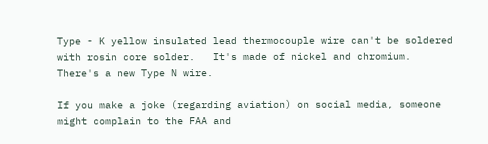Type - K yellow insulated lead thermocouple wire can't be soldered with rosin core solder.   It's made of nickel and chromium.   There's a new Type N wire.

If you make a joke (regarding aviation) on social media, someone might complain to the FAA and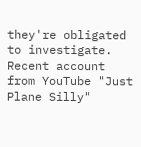they're obligated to investigate.  Recent account from YouTube "Just Plane Silly"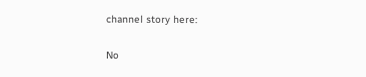channel story here:

No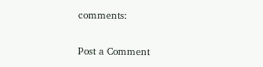comments:

Post a Comment